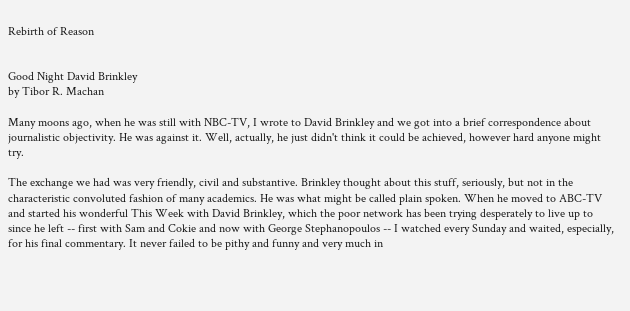Rebirth of Reason


Good Night David Brinkley
by Tibor R. Machan

Many moons ago, when he was still with NBC-TV, I wrote to David Brinkley and we got into a brief correspondence about journalistic objectivity. He was against it. Well, actually, he just didn't think it could be achieved, however hard anyone might try.

The exchange we had was very friendly, civil and substantive. Brinkley thought about this stuff, seriously, but not in the characteristic convoluted fashion of many academics. He was what might be called plain spoken. When he moved to ABC-TV and started his wonderful This Week with David Brinkley, which the poor network has been trying desperately to live up to since he left -- first with Sam and Cokie and now with George Stephanopoulos -- I watched every Sunday and waited, especially, for his final commentary. It never failed to be pithy and funny and very much in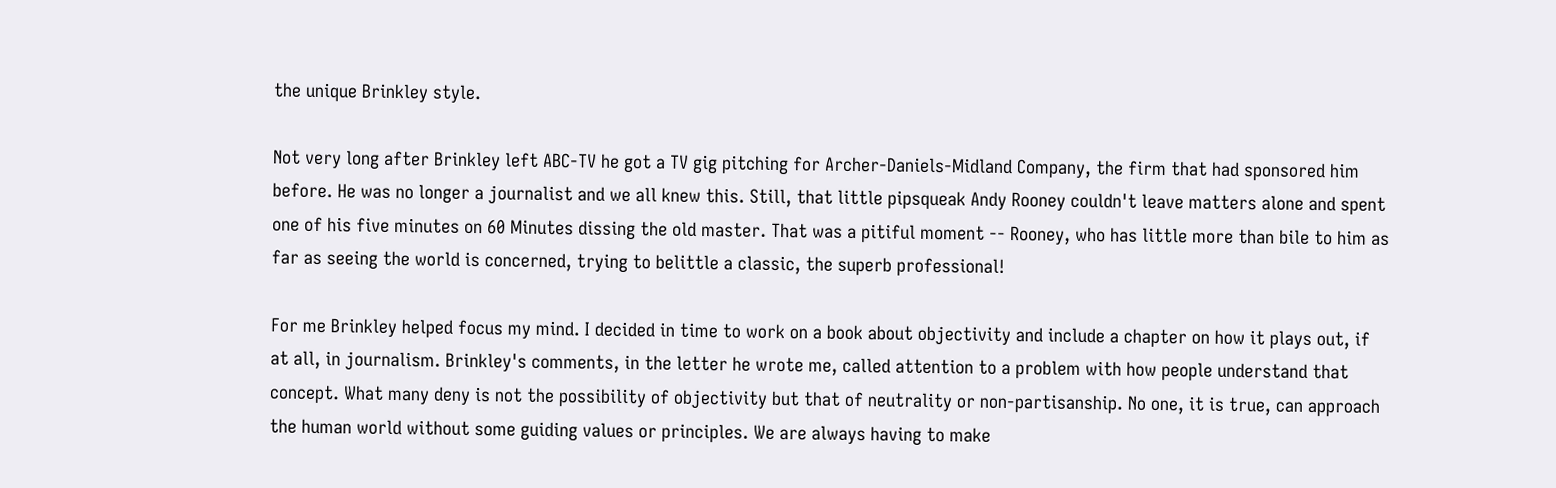the unique Brinkley style.

Not very long after Brinkley left ABC-TV he got a TV gig pitching for Archer-Daniels-Midland Company, the firm that had sponsored him before. He was no longer a journalist and we all knew this. Still, that little pipsqueak Andy Rooney couldn't leave matters alone and spent one of his five minutes on 60 Minutes dissing the old master. That was a pitiful moment -- Rooney, who has little more than bile to him as far as seeing the world is concerned, trying to belittle a classic, the superb professional!

For me Brinkley helped focus my mind. I decided in time to work on a book about objectivity and include a chapter on how it plays out, if at all, in journalism. Brinkley's comments, in the letter he wrote me, called attention to a problem with how people understand that concept. What many deny is not the possibility of objectivity but that of neutrality or non-partisanship. No one, it is true, can approach the human world without some guiding values or principles. We are always having to make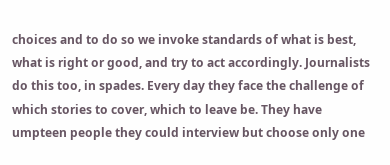choices and to do so we invoke standards of what is best, what is right or good, and try to act accordingly. Journalists do this too, in spades. Every day they face the challenge of which stories to cover, which to leave be. They have umpteen people they could interview but choose only one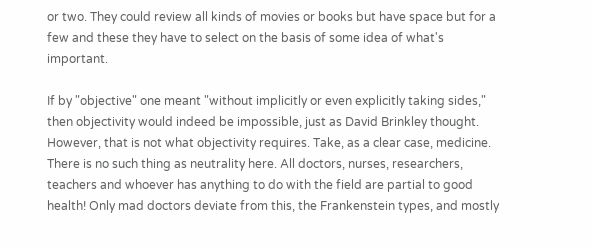or two. They could review all kinds of movies or books but have space but for a few and these they have to select on the basis of some idea of what's important.

If by "objective" one meant "without implicitly or even explicitly taking sides," then objectivity would indeed be impossible, just as David Brinkley thought. However, that is not what objectivity requires. Take, as a clear case, medicine. There is no such thing as neutrality here. All doctors, nurses, researchers, teachers and whoever has anything to do with the field are partial to good health! Only mad doctors deviate from this, the Frankenstein types, and mostly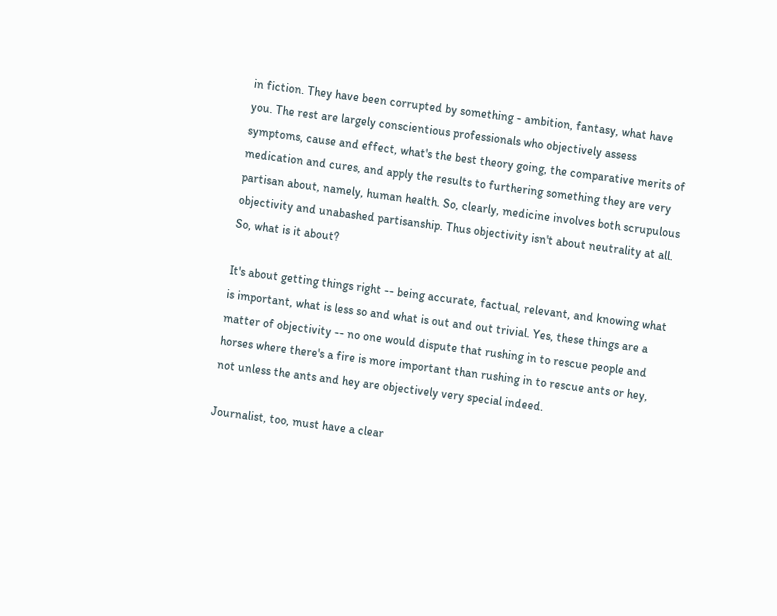in fiction. They have been corrupted by something - ambition, fantasy, what have you. The rest are largely conscientious professionals who objectively assess symptoms, cause and effect, what's the best theory going, the comparative merits of medication and cures, and apply the results to furthering something they are very partisan about, namely, human health. So, clearly, medicine involves both scrupulous objectivity and unabashed partisanship. Thus objectivity isn't about neutrality at all. So, what is it about?

It's about getting things right -- being accurate, factual, relevant, and knowing what is important, what is less so and what is out and out trivial. Yes, these things are a matter of objectivity -- no one would dispute that rushing in to rescue people and horses where there's a fire is more important than rushing in to rescue ants or hey, not unless the ants and hey are objectively very special indeed.

Journalist, too, must have a clear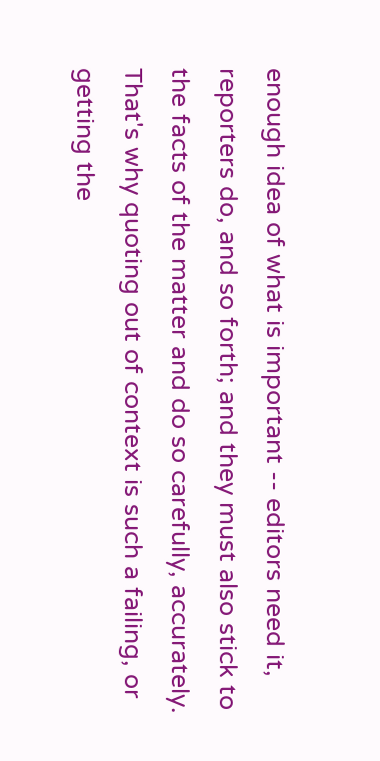enough idea of what is important -- editors need it, reporters do, and so forth; and they must also stick to the facts of the matter and do so carefully, accurately. That's why quoting out of context is such a failing, or getting the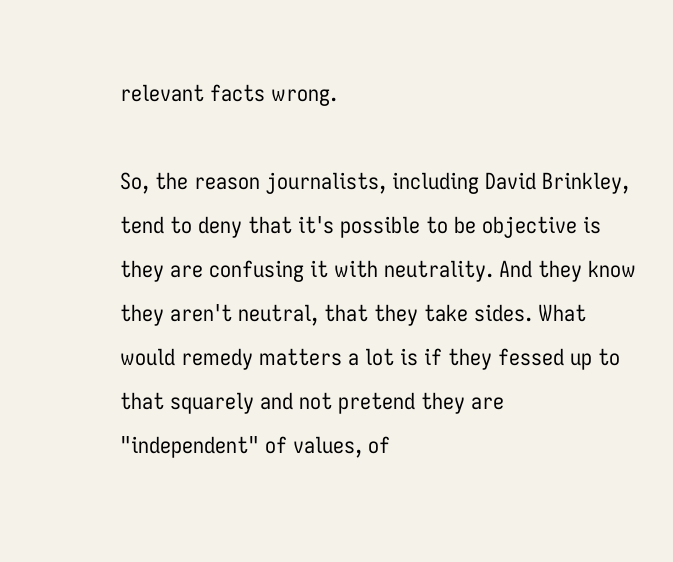relevant facts wrong.

So, the reason journalists, including David Brinkley, tend to deny that it's possible to be objective is they are confusing it with neutrality. And they know they aren't neutral, that they take sides. What would remedy matters a lot is if they fessed up to that squarely and not pretend they are "independent" of values, of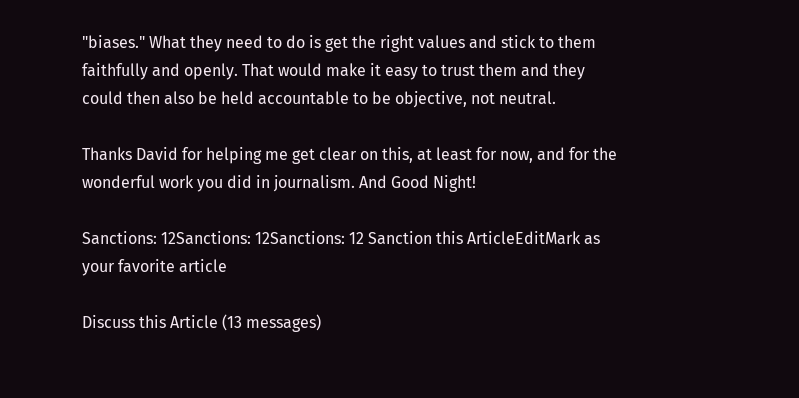"biases." What they need to do is get the right values and stick to them faithfully and openly. That would make it easy to trust them and they could then also be held accountable to be objective, not neutral.

Thanks David for helping me get clear on this, at least for now, and for the wonderful work you did in journalism. And Good Night!

Sanctions: 12Sanctions: 12Sanctions: 12 Sanction this ArticleEditMark as your favorite article

Discuss this Article (13 messages)